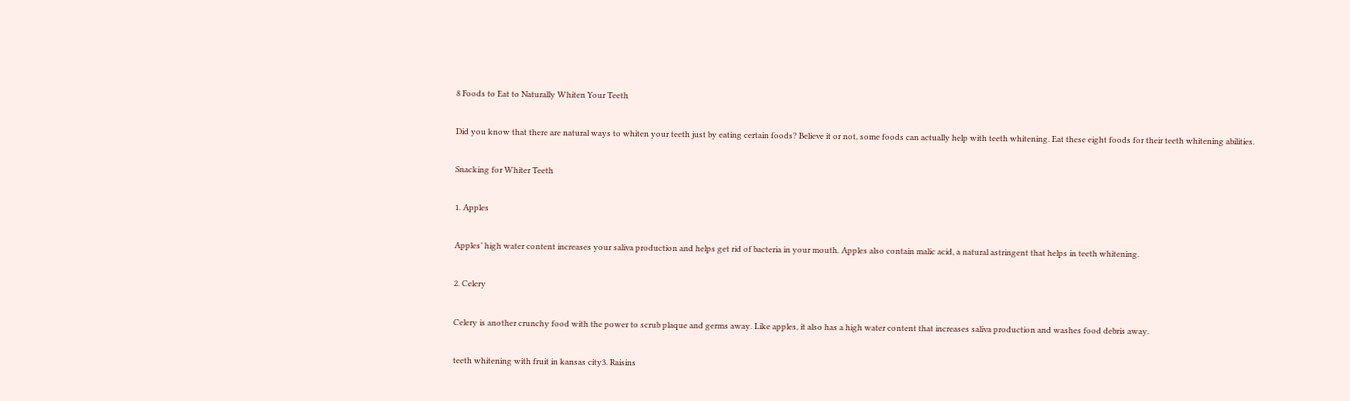8 Foods to Eat to Naturally Whiten Your Teeth

Did you know that there are natural ways to whiten your teeth just by eating certain foods? Believe it or not, some foods can actually help with teeth whitening. Eat these eight foods for their teeth whitening abilities.

Snacking for Whiter Teeth

1. Apples

Apples’ high water content increases your saliva production and helps get rid of bacteria in your mouth. Apples also contain malic acid, a natural astringent that helps in teeth whitening.

2. Celery

Celery is another crunchy food with the power to scrub plaque and germs away. Like apples, it also has a high water content that increases saliva production and washes food debris away.

teeth whitening with fruit in kansas city3. Raisins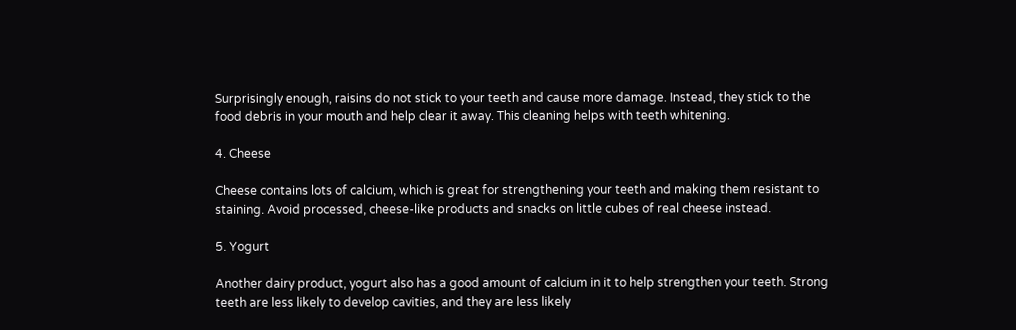Surprisingly enough, raisins do not stick to your teeth and cause more damage. Instead, they stick to the food debris in your mouth and help clear it away. This cleaning helps with teeth whitening.

4. Cheese

Cheese contains lots of calcium, which is great for strengthening your teeth and making them resistant to staining. Avoid processed, cheese-like products and snacks on little cubes of real cheese instead.

5. Yogurt

Another dairy product, yogurt also has a good amount of calcium in it to help strengthen your teeth. Strong teeth are less likely to develop cavities, and they are less likely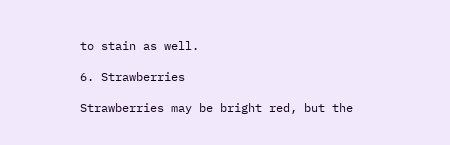to stain as well.

6. Strawberries

Strawberries may be bright red, but the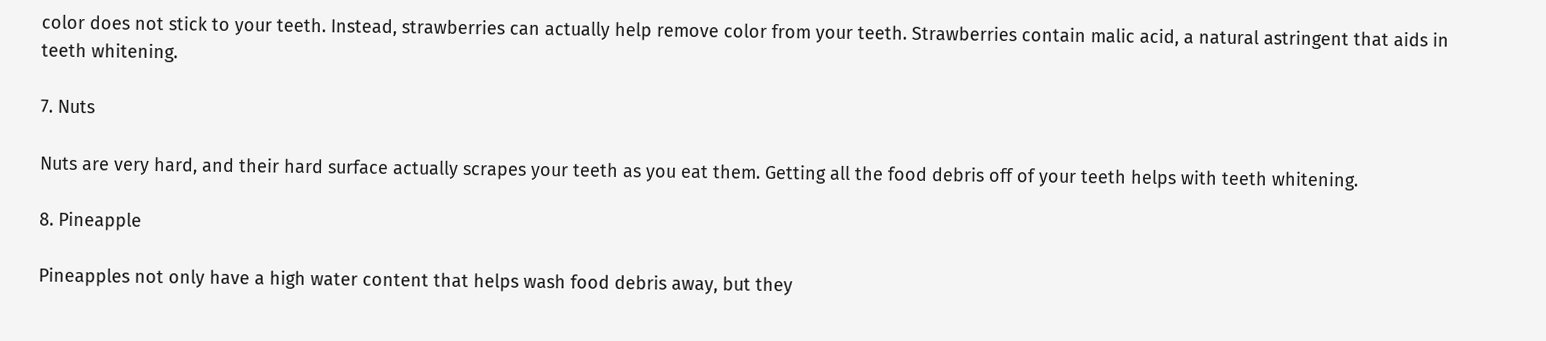color does not stick to your teeth. Instead, strawberries can actually help remove color from your teeth. Strawberries contain malic acid, a natural astringent that aids in teeth whitening.

7. Nuts

Nuts are very hard, and their hard surface actually scrapes your teeth as you eat them. Getting all the food debris off of your teeth helps with teeth whitening.

8. Pineapple

Pineapples not only have a high water content that helps wash food debris away, but they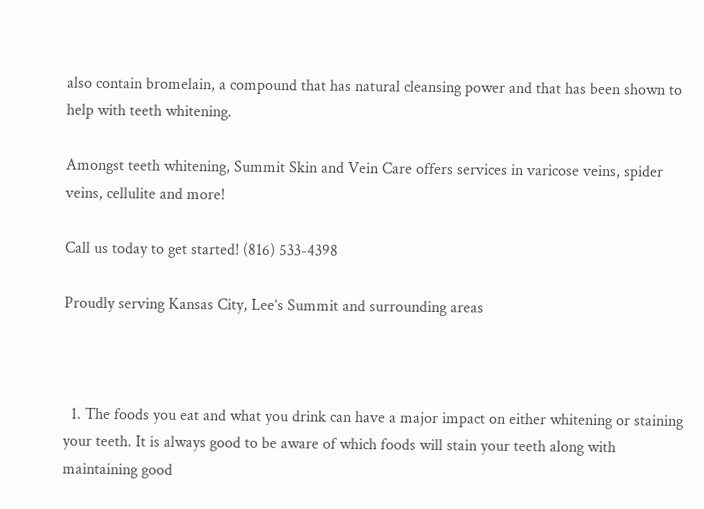also contain bromelain, a compound that has natural cleansing power and that has been shown to help with teeth whitening.

Amongst teeth whitening, Summit Skin and Vein Care offers services in varicose veins, spider veins, cellulite and more!

Call us today to get started! (816) 533-4398

Proudly serving Kansas City, Lee’s Summit and surrounding areas



  1. The foods you eat and what you drink can have a major impact on either whitening or staining your teeth. It is always good to be aware of which foods will stain your teeth along with maintaining good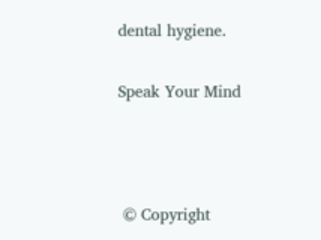dental hygiene.

Speak Your Mind



 © Copyright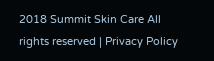2018 Summit Skin Care All rights reserved | Privacy Policy